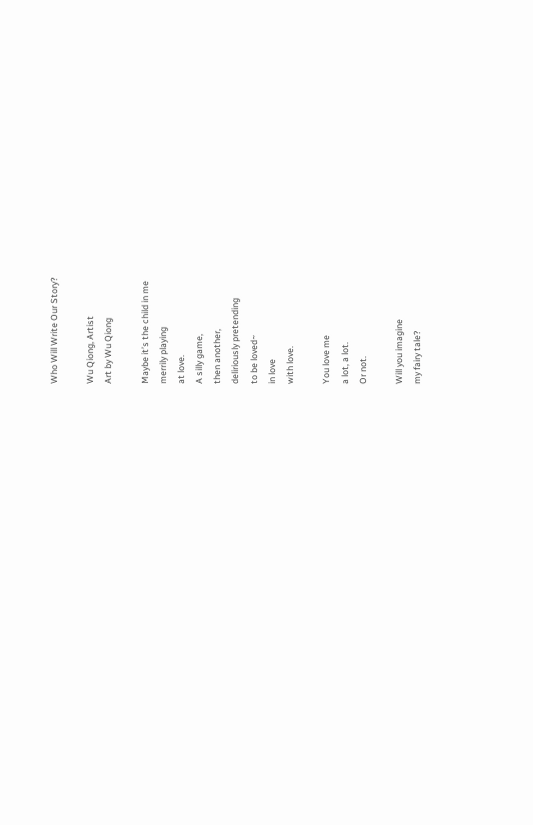Who Will Write Our Story?

Wu Qiong, Artist
Art by Wu Qiong

Maybe it’s the child in me
merrily playing
at love.
A silly game,
then another,
deliriously pretending
to be loved~
in love
with love.

You love me
a lot, a lot.
Or not.

Will you imagine
my fairy tale?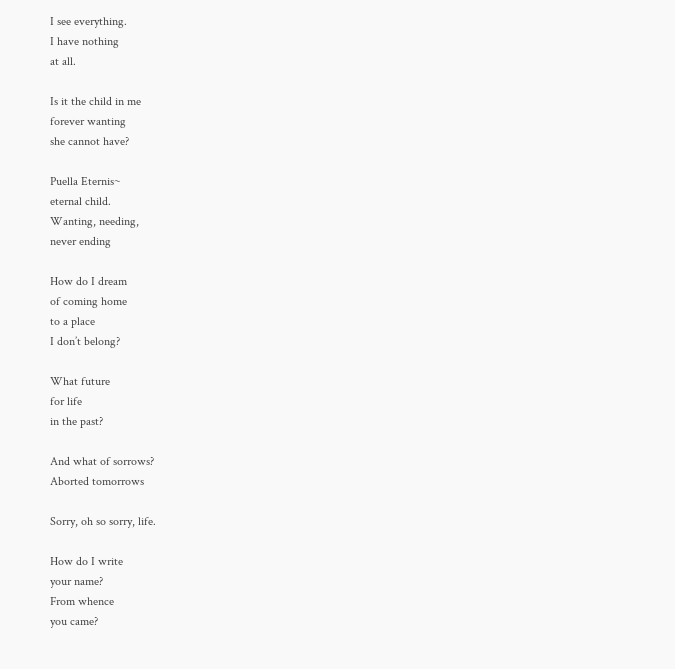I see everything.
I have nothing
at all.

Is it the child in me
forever wanting
she cannot have?

Puella Eternis~
eternal child.
Wanting, needing,
never ending

How do I dream
of coming home
to a place
I don’t belong?

What future
for life
in the past?

And what of sorrows?
Aborted tomorrows

Sorry, oh so sorry, life.

How do I write
your name?
From whence
you came?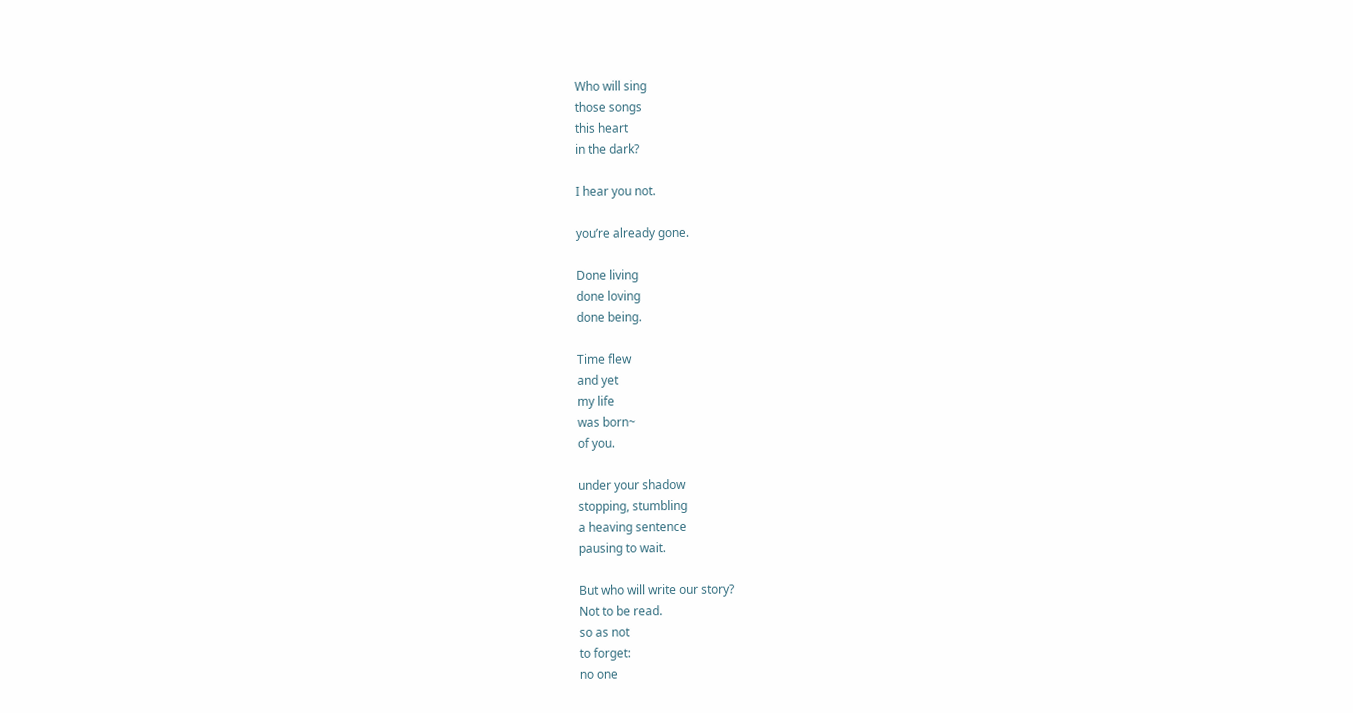Who will sing
those songs
this heart
in the dark?

I hear you not.

you’re already gone.

Done living
done loving
done being.

Time flew
and yet
my life
was born~
of you.

under your shadow
stopping, stumbling
a heaving sentence
pausing to wait.

But who will write our story?
Not to be read.
so as not
to forget:
no one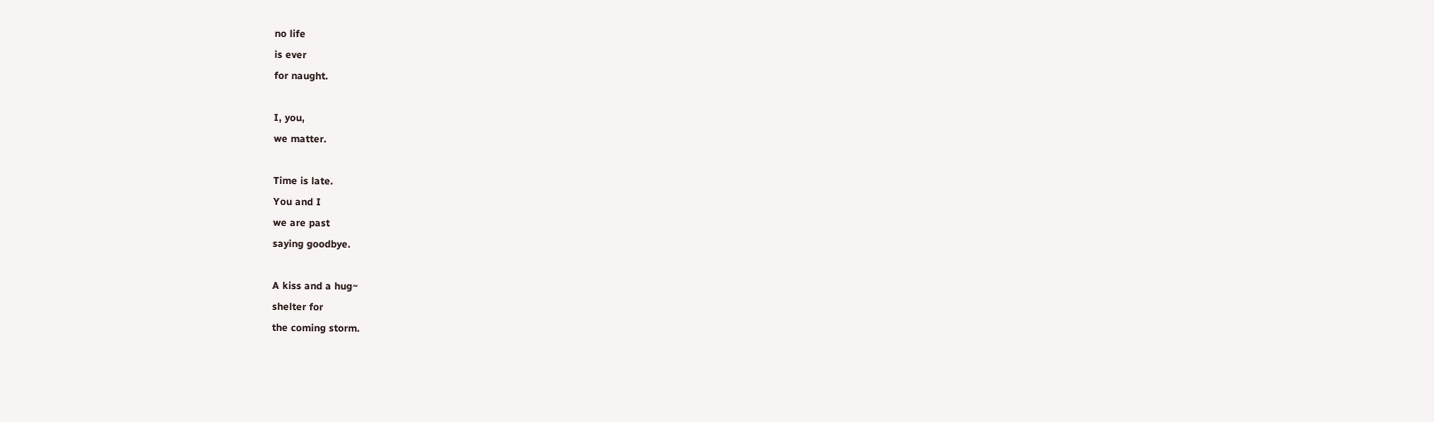no life
is ever
for naught.

I, you,
we matter.

Time is late.
You and I
we are past
saying goodbye.

A kiss and a hug~
shelter for
the coming storm.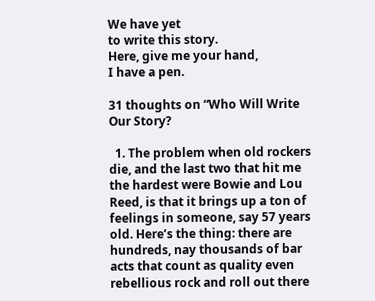We have yet
to write this story.
Here, give me your hand,
I have a pen.

31 thoughts on “Who Will Write Our Story?

  1. The problem when old rockers die, and the last two that hit me the hardest were Bowie and Lou Reed, is that it brings up a ton of feelings in someone, say 57 years old. Here’s the thing: there are hundreds, nay thousands of bar acts that count as quality even rebellious rock and roll out there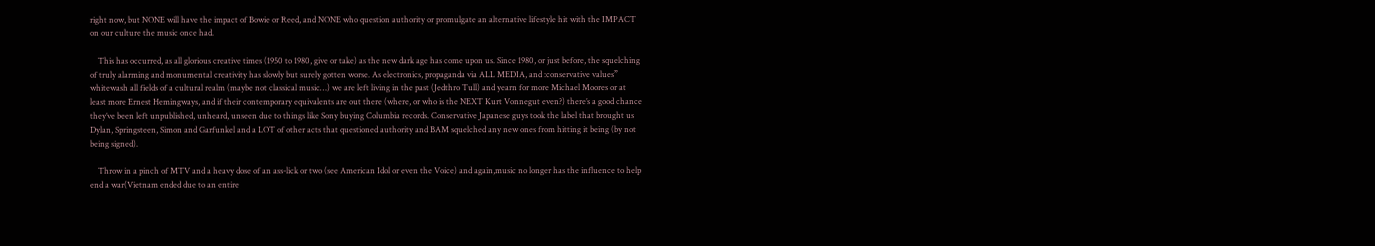right now, but NONE will have the impact of Bowie or Reed, and NONE who question authority or promulgate an alternative lifestyle hit with the IMPACT on our culture the music once had.

    This has occurred, as all glorious creative times (1950 to 1980, give or take) as the new dark age has come upon us. Since 1980, or just before, the squelching of truly alarming and monumental creativity has slowly but surely gotten worse. As electronics, propaganda via ALL MEDIA, and :conservative values” whitewash all fields of a cultural realm (maybe not classical music…) we are left living in the past (Jedthro Tull) and yearn for more Michael Moores or at least more Ernest Hemingways, and if their contemporary equivalents are out there (where, or who is the NEXT Kurt Vonnegut even?) there’s a good chance they’ve been left unpublished, unheard, unseen due to things like Sony buying Columbia records. Conservative Japanese guys took the label that brought us Dylan, Springsteen, Simon and Garfunkel and a LOT of other acts that questioned authority and BAM squelched any new ones from hitting it being (by not being signed).

    Throw in a pinch of MTV and a heavy dose of an ass-lick or two (see American Idol or even the Voice) and again,music no longer has the influence to help end a war(Vietnam ended due to an entire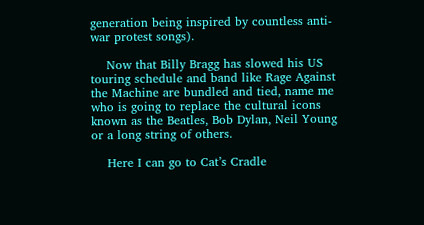generation being inspired by countless anti-war protest songs).

    Now that Billy Bragg has slowed his US touring schedule and band like Rage Against the Machine are bundled and tied, name me who is going to replace the cultural icons known as the Beatles, Bob Dylan, Neil Young or a long string of others.

    Here I can go to Cat’s Cradle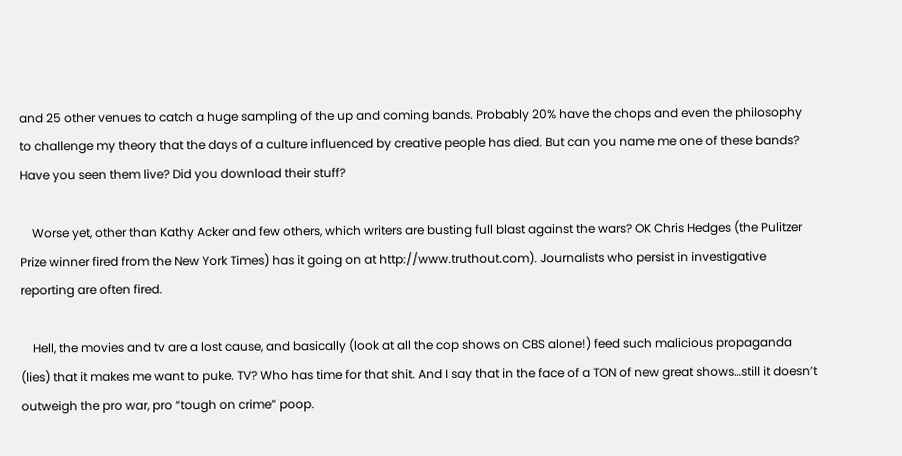and 25 other venues to catch a huge sampling of the up and coming bands. Probably 20% have the chops and even the philosophy to challenge my theory that the days of a culture influenced by creative people has died. But can you name me one of these bands? Have you seen them live? Did you download their stuff?

    Worse yet, other than Kathy Acker and few others, which writers are busting full blast against the wars? OK Chris Hedges (the Pulitzer Prize winner fired from the New York Times) has it going on at http://www.truthout.com). Journalists who persist in investigative reporting are often fired.

    Hell, the movies and tv are a lost cause, and basically (look at all the cop shows on CBS alone!) feed such malicious propaganda (lies) that it makes me want to puke. TV? Who has time for that shit. And I say that in the face of a TON of new great shows…still it doesn’t outweigh the pro war, pro “tough on crime” poop.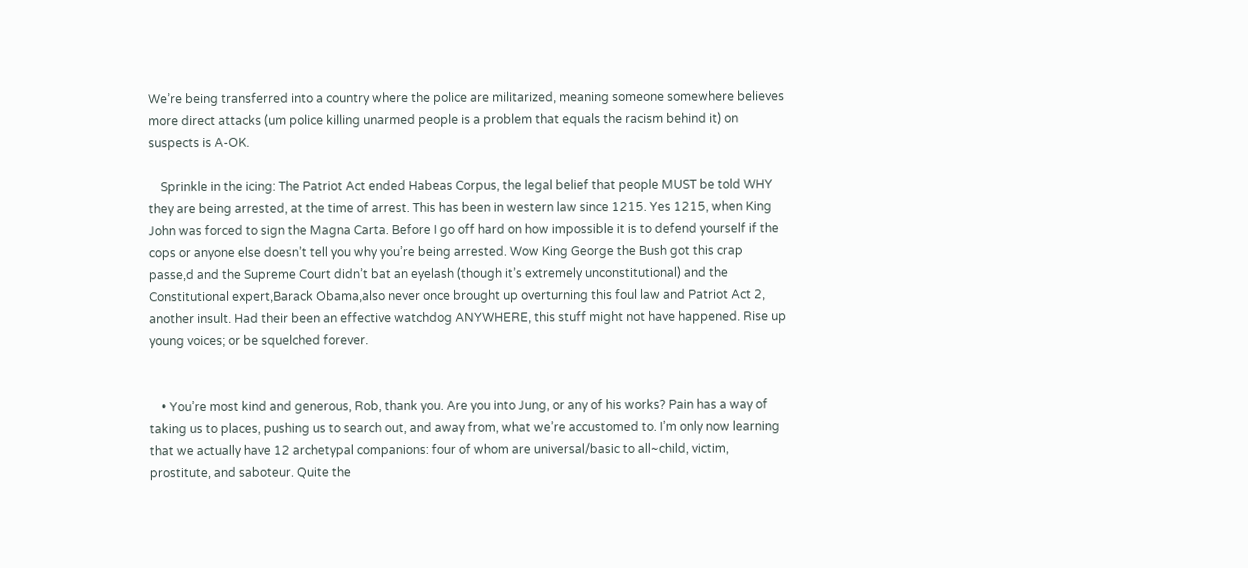We’re being transferred into a country where the police are militarized, meaning someone somewhere believes more direct attacks (um police killing unarmed people is a problem that equals the racism behind it) on suspects is A-OK.

    Sprinkle in the icing: The Patriot Act ended Habeas Corpus, the legal belief that people MUST be told WHY they are being arrested, at the time of arrest. This has been in western law since 1215. Yes 1215, when King John was forced to sign the Magna Carta. Before I go off hard on how impossible it is to defend yourself if the cops or anyone else doesn’t tell you why you’re being arrested. Wow King George the Bush got this crap passe,d and the Supreme Court didn’t bat an eyelash (though it’s extremely unconstitutional) and the Constitutional expert,Barack Obama,also never once brought up overturning this foul law and Patriot Act 2, another insult. Had their been an effective watchdog ANYWHERE, this stuff might not have happened. Rise up young voices; or be squelched forever.


    • You’re most kind and generous, Rob, thank you. Are you into Jung, or any of his works? Pain has a way of taking us to places, pushing us to search out, and away from, what we’re accustomed to. I’m only now learning that we actually have 12 archetypal companions: four of whom are universal/basic to all~child, victim, prostitute, and saboteur. Quite the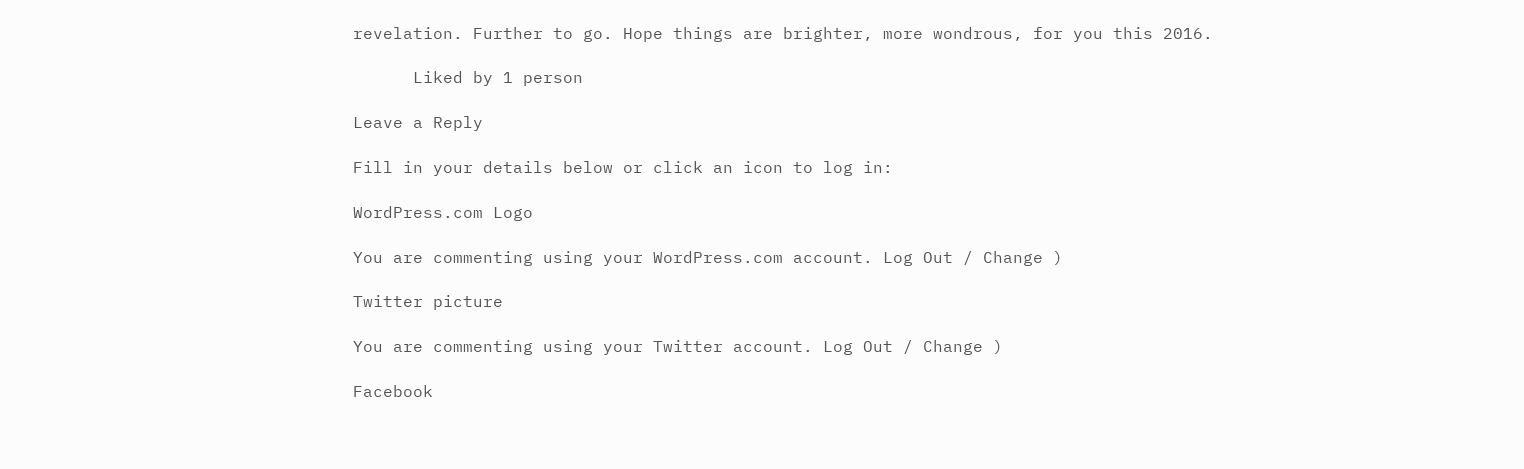revelation. Further to go. Hope things are brighter, more wondrous, for you this 2016.

      Liked by 1 person

Leave a Reply

Fill in your details below or click an icon to log in:

WordPress.com Logo

You are commenting using your WordPress.com account. Log Out / Change )

Twitter picture

You are commenting using your Twitter account. Log Out / Change )

Facebook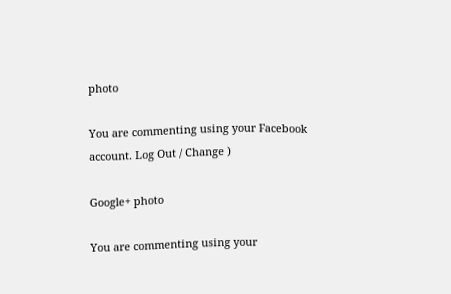photo

You are commenting using your Facebook account. Log Out / Change )

Google+ photo

You are commenting using your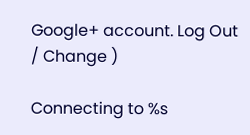Google+ account. Log Out / Change )

Connecting to %s